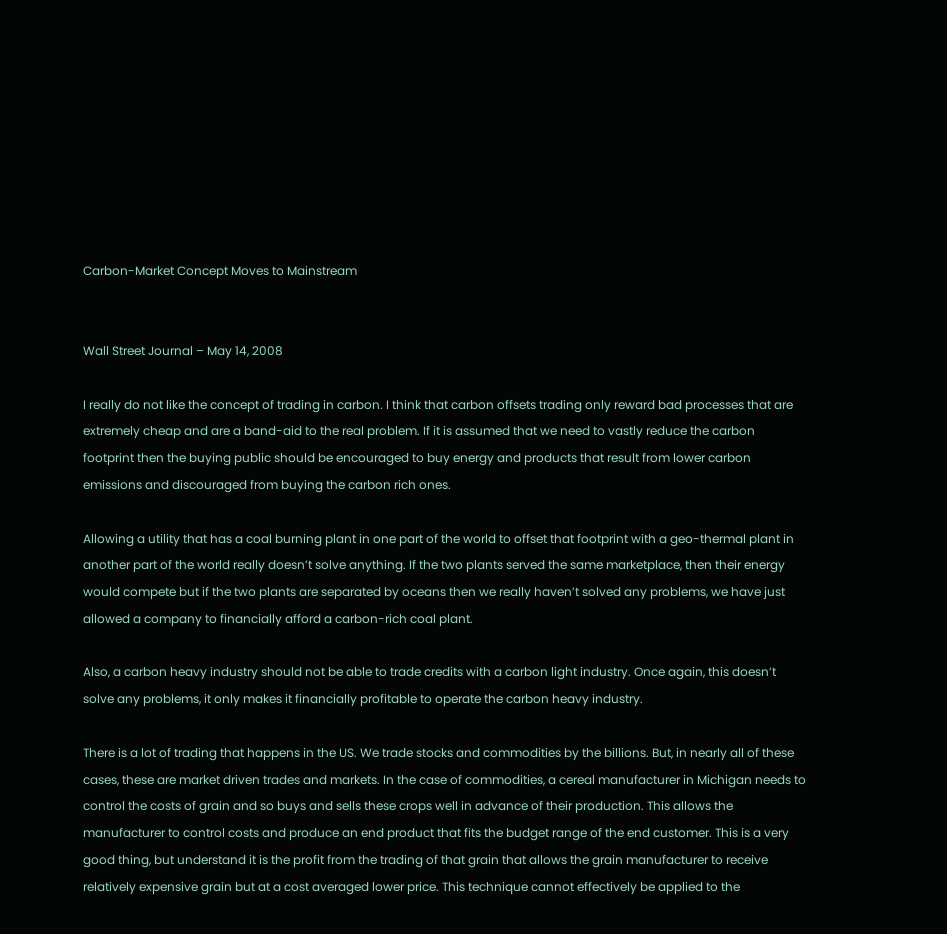Carbon-Market Concept Moves to Mainstream


Wall Street Journal – May 14, 2008

I really do not like the concept of trading in carbon. I think that carbon offsets trading only reward bad processes that are extremely cheap and are a band-aid to the real problem. If it is assumed that we need to vastly reduce the carbon footprint then the buying public should be encouraged to buy energy and products that result from lower carbon emissions and discouraged from buying the carbon rich ones.

Allowing a utility that has a coal burning plant in one part of the world to offset that footprint with a geo-thermal plant in another part of the world really doesn’t solve anything. If the two plants served the same marketplace, then their energy would compete but if the two plants are separated by oceans then we really haven’t solved any problems, we have just allowed a company to financially afford a carbon-rich coal plant.

Also, a carbon heavy industry should not be able to trade credits with a carbon light industry. Once again, this doesn’t solve any problems, it only makes it financially profitable to operate the carbon heavy industry.

There is a lot of trading that happens in the US. We trade stocks and commodities by the billions. But, in nearly all of these cases, these are market driven trades and markets. In the case of commodities, a cereal manufacturer in Michigan needs to control the costs of grain and so buys and sells these crops well in advance of their production. This allows the manufacturer to control costs and produce an end product that fits the budget range of the end customer. This is a very good thing, but understand it is the profit from the trading of that grain that allows the grain manufacturer to receive relatively expensive grain but at a cost averaged lower price. This technique cannot effectively be applied to the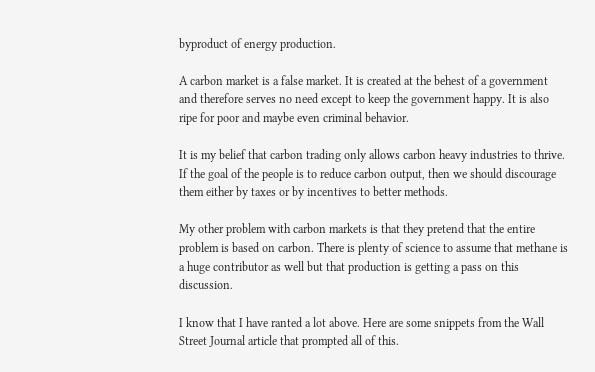byproduct of energy production.

A carbon market is a false market. It is created at the behest of a government and therefore serves no need except to keep the government happy. It is also ripe for poor and maybe even criminal behavior.

It is my belief that carbon trading only allows carbon heavy industries to thrive. If the goal of the people is to reduce carbon output, then we should discourage them either by taxes or by incentives to better methods.

My other problem with carbon markets is that they pretend that the entire problem is based on carbon. There is plenty of science to assume that methane is a huge contributor as well but that production is getting a pass on this discussion.

I know that I have ranted a lot above. Here are some snippets from the Wall Street Journal article that prompted all of this.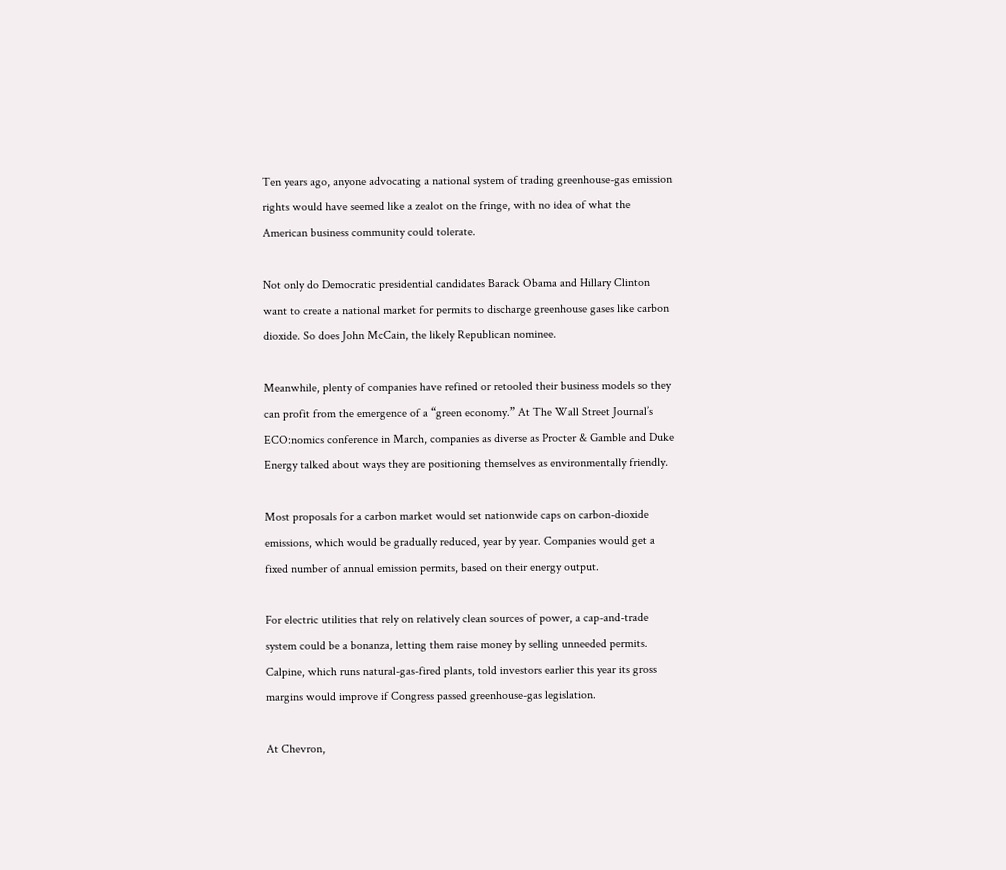Ten years ago, anyone advocating a national system of trading greenhouse-gas emission rights would have seemed like a zealot on the fringe, with no idea of what the American business community could tolerate.

Not only do Democratic presidential candidates Barack Obama and Hillary Clinton want to create a national market for permits to discharge greenhouse gases like carbon dioxide. So does John McCain, the likely Republican nominee.

Meanwhile, plenty of companies have refined or retooled their business models so they can profit from the emergence of a “green economy.” At The Wall Street Journal’s ECO:nomics conference in March, companies as diverse as Procter & Gamble and Duke Energy talked about ways they are positioning themselves as environmentally friendly.

Most proposals for a carbon market would set nationwide caps on carbon-dioxide emissions, which would be gradually reduced, year by year. Companies would get a fixed number of annual emission permits, based on their energy output.

For electric utilities that rely on relatively clean sources of power, a cap-and-trade system could be a bonanza, letting them raise money by selling unneeded permits. Calpine, which runs natural-gas-fired plants, told investors earlier this year its gross margins would improve if Congress passed greenhouse-gas legislation.

At Chevron,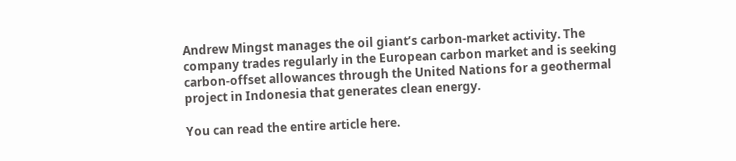Andrew Mingst manages the oil giant’s carbon-market activity. The company trades regularly in the European carbon market and is seeking carbon-offset allowances through the United Nations for a geothermal project in Indonesia that generates clean energy.

You can read the entire article here.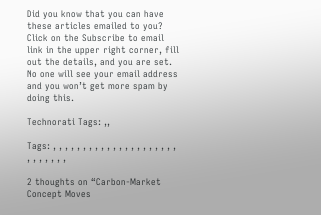Did you know that you can have these articles emailed to you? Click on the Subscribe to email link in the upper right corner, fill out the details, and you are set. No one will see your email address and you won’t get more spam by doing this.

Technorati Tags: ,,

Tags: , , , , , , , , , , , , , , , , , , , , , , , , , , , ,

2 thoughts on “Carbon-Market Concept Moves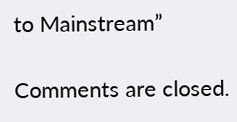to Mainstream”

Comments are closed.